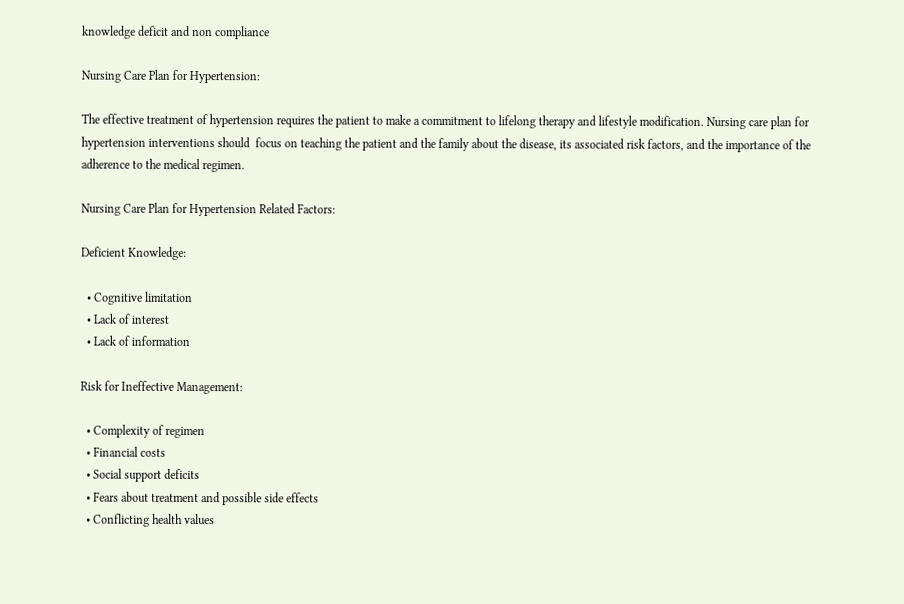knowledge deficit and non compliance

Nursing Care Plan for Hypertension:

The effective treatment of hypertension requires the patient to make a commitment to lifelong therapy and lifestyle modification. Nursing care plan for hypertension interventions should  focus on teaching the patient and the family about the disease, its associated risk factors, and the importance of the adherence to the medical regimen.

Nursing Care Plan for Hypertension Related Factors:

Deficient Knowledge:

  • Cognitive limitation
  • Lack of interest
  • Lack of information

Risk for Ineffective Management:

  • Complexity of regimen
  • Financial costs
  • Social support deficits
  • Fears about treatment and possible side effects
  • Conflicting health values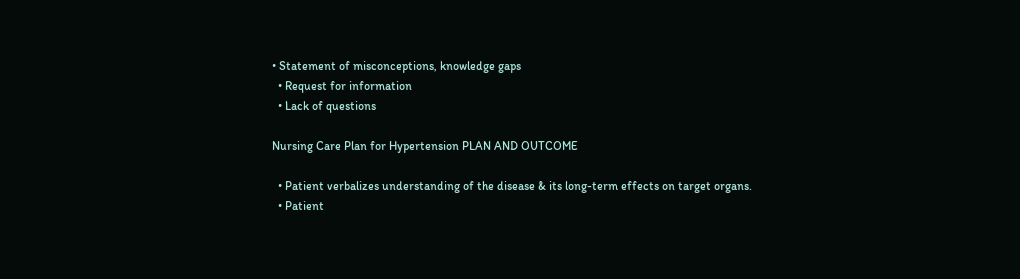• Statement of misconceptions, knowledge gaps
  • Request for information
  • Lack of questions

Nursing Care Plan for Hypertension PLAN AND OUTCOME

  • Patient verbalizes understanding of the disease & its long-term effects on target organs.
  • Patient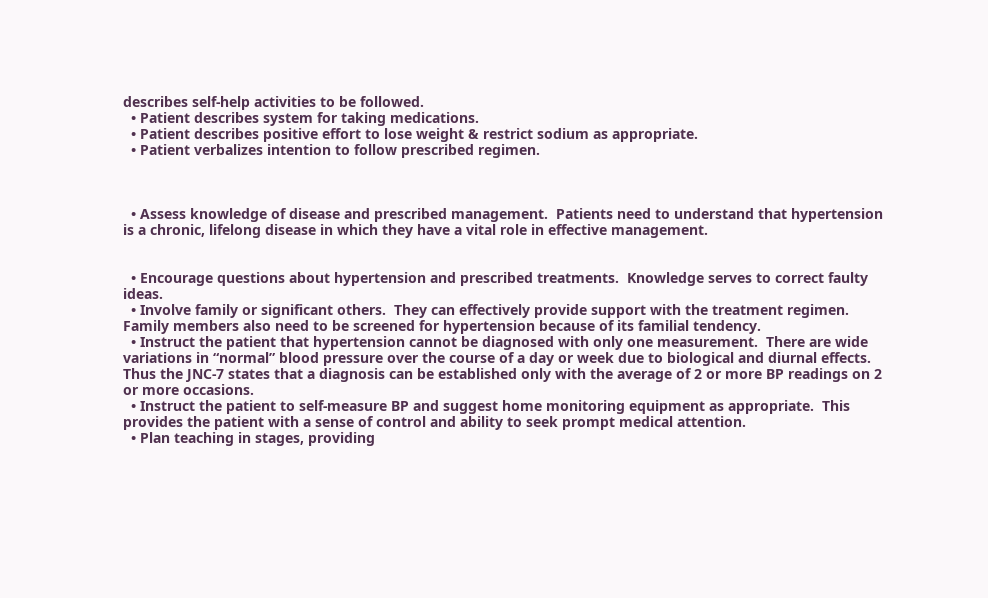describes self-help activities to be followed.
  • Patient describes system for taking medications.
  • Patient describes positive effort to lose weight & restrict sodium as appropriate.
  • Patient verbalizes intention to follow prescribed regimen.



  • Assess knowledge of disease and prescribed management.  Patients need to understand that hypertension is a chronic, lifelong disease in which they have a vital role in effective management.


  • Encourage questions about hypertension and prescribed treatments.  Knowledge serves to correct faulty ideas.
  • Involve family or significant others.  They can effectively provide support with the treatment regimen.  Family members also need to be screened for hypertension because of its familial tendency.
  • Instruct the patient that hypertension cannot be diagnosed with only one measurement.  There are wide variations in “normal” blood pressure over the course of a day or week due to biological and diurnal effects.  Thus the JNC-7 states that a diagnosis can be established only with the average of 2 or more BP readings on 2 or more occasions.
  • Instruct the patient to self-measure BP and suggest home monitoring equipment as appropriate.  This provides the patient with a sense of control and ability to seek prompt medical attention.
  • Plan teaching in stages, providing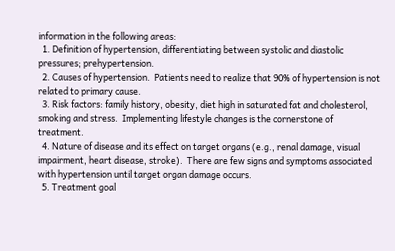information in the following areas:
  1. Definition of hypertension, differentiating between systolic and diastolic pressures; prehypertension.
  2. Causes of hypertension.  Patients need to realize that 90% of hypertension is not related to primary cause.
  3. Risk factors: family history, obesity, diet high in saturated fat and cholesterol, smoking and stress.  Implementing lifestyle changes is the cornerstone of treatment.
  4. Nature of disease and its effect on target organs (e.g., renal damage, visual impairment, heart disease, stroke).  There are few signs and symptoms associated with hypertension until target organ damage occurs.
  5. Treatment goal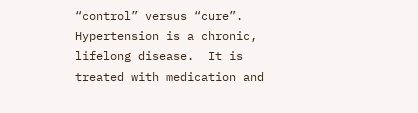“control” versus “cure”.  Hypertension is a chronic, lifelong disease.  It is treated with medication and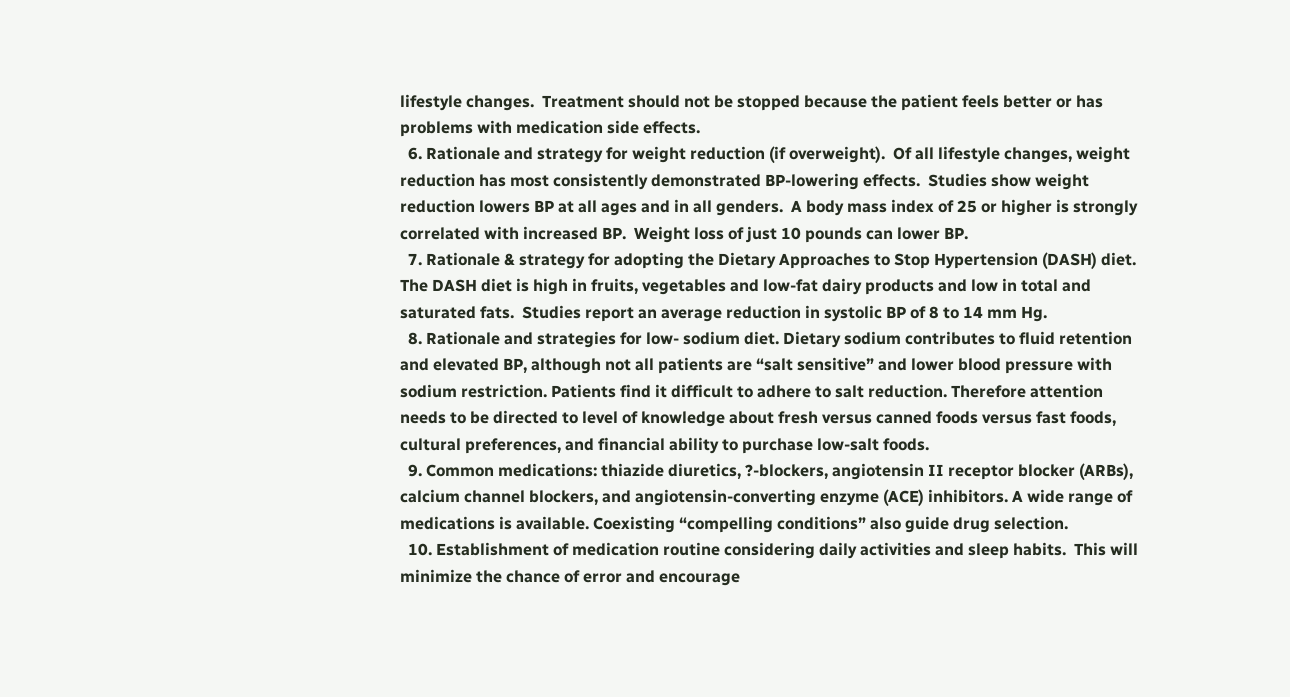lifestyle changes.  Treatment should not be stopped because the patient feels better or has problems with medication side effects.
  6. Rationale and strategy for weight reduction (if overweight).  Of all lifestyle changes, weight reduction has most consistently demonstrated BP-lowering effects.  Studies show weight reduction lowers BP at all ages and in all genders.  A body mass index of 25 or higher is strongly correlated with increased BP.  Weight loss of just 10 pounds can lower BP.
  7. Rationale & strategy for adopting the Dietary Approaches to Stop Hypertension (DASH) diet. The DASH diet is high in fruits, vegetables and low-fat dairy products and low in total and saturated fats.  Studies report an average reduction in systolic BP of 8 to 14 mm Hg.
  8. Rationale and strategies for low- sodium diet. Dietary sodium contributes to fluid retention and elevated BP, although not all patients are “salt sensitive” and lower blood pressure with sodium restriction. Patients find it difficult to adhere to salt reduction. Therefore attention needs to be directed to level of knowledge about fresh versus canned foods versus fast foods, cultural preferences, and financial ability to purchase low-salt foods.
  9. Common medications: thiazide diuretics, ?-blockers, angiotensin II receptor blocker (ARBs), calcium channel blockers, and angiotensin-converting enzyme (ACE) inhibitors. A wide range of medications is available. Coexisting “compelling conditions” also guide drug selection.
  10. Establishment of medication routine considering daily activities and sleep habits.  This will minimize the chance of error and encourage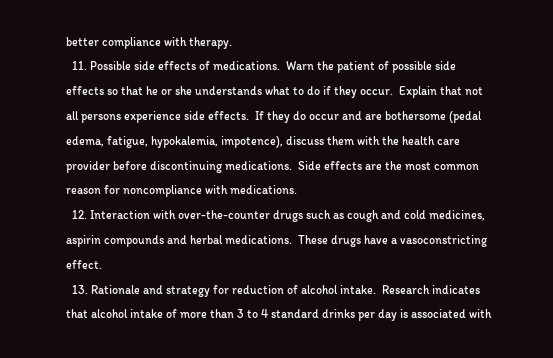better compliance with therapy.
  11. Possible side effects of medications.  Warn the patient of possible side effects so that he or she understands what to do if they occur.  Explain that not all persons experience side effects.  If they do occur and are bothersome (pedal edema, fatigue, hypokalemia, impotence), discuss them with the health care provider before discontinuing medications.  Side effects are the most common reason for noncompliance with medications.
  12. Interaction with over-the-counter drugs such as cough and cold medicines, aspirin compounds and herbal medications.  These drugs have a vasoconstricting effect.
  13. Rationale and strategy for reduction of alcohol intake.  Research indicates that alcohol intake of more than 3 to 4 standard drinks per day is associated with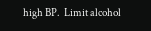high BP.  Limit alcohol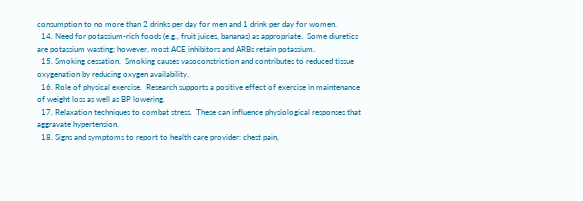consumption to no more than 2 drinks per day for men and 1 drink per day for women.
  14. Need for potassium-rich foods (e.g., fruit juices, bananas) as appropriate.  Some diuretics are potassium wasting; however, most ACE inhibitors and ARBs retain potassium.
  15. Smoking cessation.  Smoking causes vasoconstriction and contributes to reduced tissue oxygenation by reducing oxygen availability.
  16. Role of physical exercise.  Research supports a positive effect of exercise in maintenance of weight loss as well as BP lowering.
  17. Relaxation techniques to combat stress.  These can influence physiological responses that aggravate hypertension.
  18. Signs and symptoms to report to health care provider: chest pain,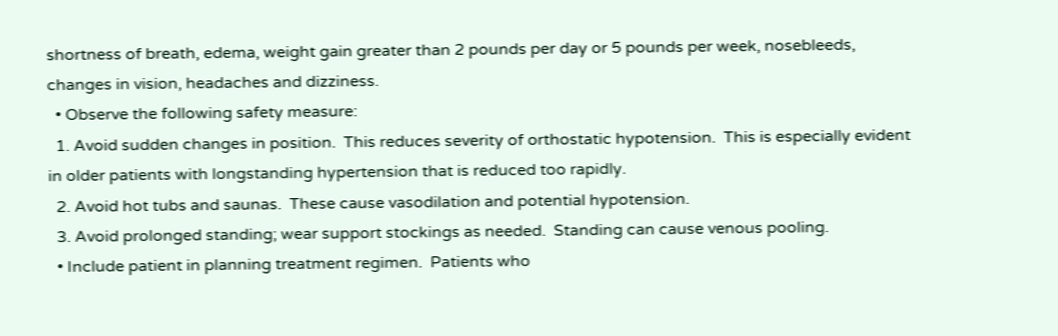shortness of breath, edema, weight gain greater than 2 pounds per day or 5 pounds per week, nosebleeds, changes in vision, headaches and dizziness.
  • Observe the following safety measure:
  1. Avoid sudden changes in position.  This reduces severity of orthostatic hypotension.  This is especially evident in older patients with longstanding hypertension that is reduced too rapidly.
  2. Avoid hot tubs and saunas.  These cause vasodilation and potential hypotension.
  3. Avoid prolonged standing; wear support stockings as needed.  Standing can cause venous pooling.
  • Include patient in planning treatment regimen.  Patients who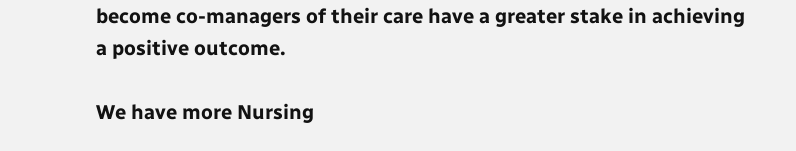become co-managers of their care have a greater stake in achieving a positive outcome.

We have more Nursing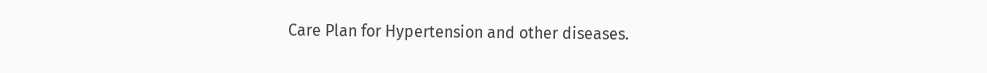Care Plan for Hypertension and other diseases.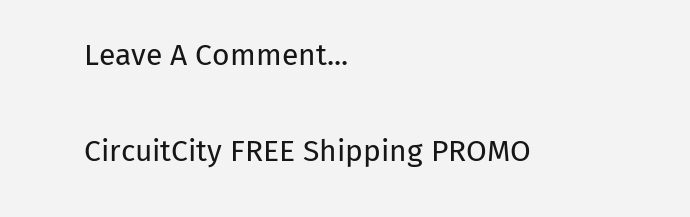Leave A Comment...

CircuitCity FREE Shipping PROMO